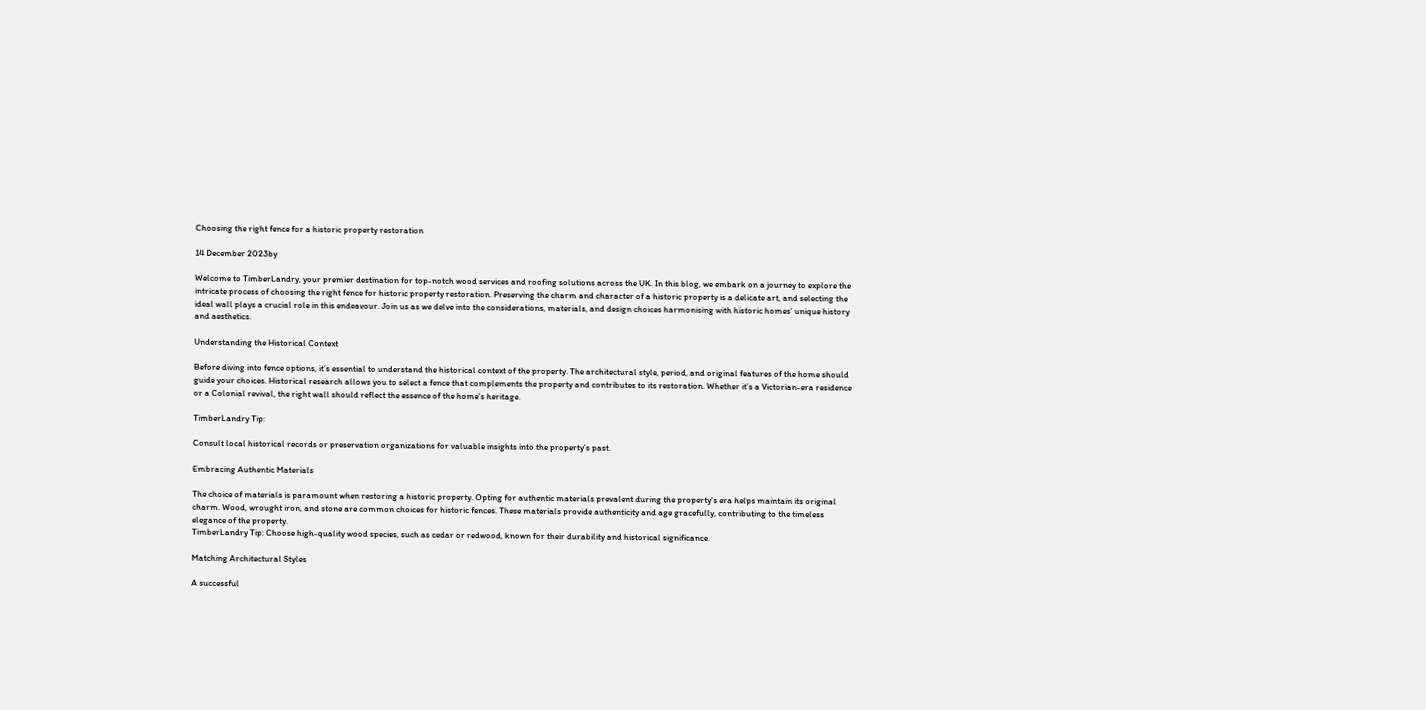Choosing the right fence for a historic property restoration

14 December 2023by

Welcome to TimberLandry, your premier destination for top-notch wood services and roofing solutions across the UK. In this blog, we embark on a journey to explore the intricate process of choosing the right fence for historic property restoration. Preserving the charm and character of a historic property is a delicate art, and selecting the ideal wall plays a crucial role in this endeavour. Join us as we delve into the considerations, materials, and design choices harmonising with historic homes’ unique history and aesthetics.

Understanding the Historical Context

Before diving into fence options, it’s essential to understand the historical context of the property. The architectural style, period, and original features of the home should guide your choices. Historical research allows you to select a fence that complements the property and contributes to its restoration. Whether it’s a Victorian-era residence or a Colonial revival, the right wall should reflect the essence of the home’s heritage.

TimberLandry Tip:

Consult local historical records or preservation organizations for valuable insights into the property’s past.

Embracing Authentic Materials

The choice of materials is paramount when restoring a historic property. Opting for authentic materials prevalent during the property’s era helps maintain its original charm. Wood, wrought iron, and stone are common choices for historic fences. These materials provide authenticity and age gracefully, contributing to the timeless elegance of the property.
TimberLandry Tip: Choose high-quality wood species, such as cedar or redwood, known for their durability and historical significance.

Matching Architectural Styles

A successful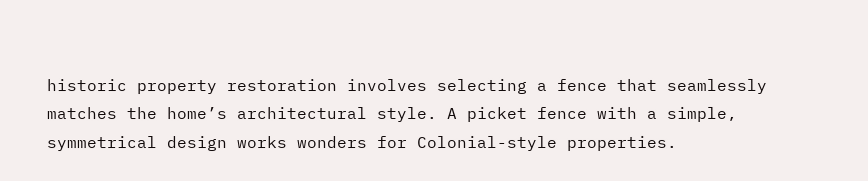historic property restoration involves selecting a fence that seamlessly matches the home’s architectural style. A picket fence with a simple, symmetrical design works wonders for Colonial-style properties.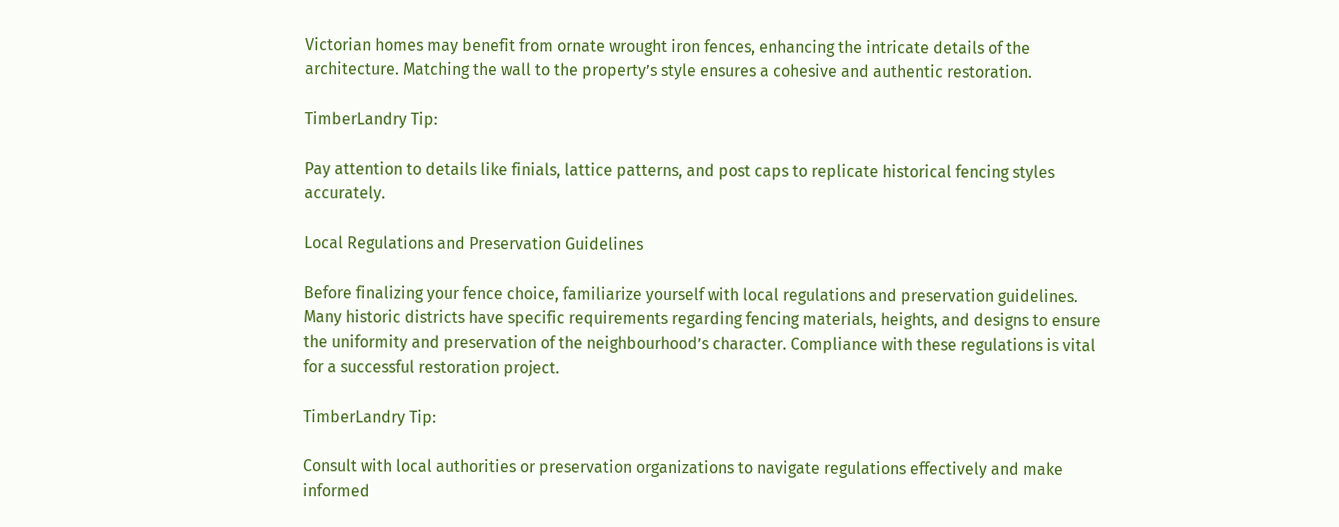Victorian homes may benefit from ornate wrought iron fences, enhancing the intricate details of the architecture. Matching the wall to the property’s style ensures a cohesive and authentic restoration.

TimberLandry Tip:

Pay attention to details like finials, lattice patterns, and post caps to replicate historical fencing styles accurately.

Local Regulations and Preservation Guidelines

Before finalizing your fence choice, familiarize yourself with local regulations and preservation guidelines. Many historic districts have specific requirements regarding fencing materials, heights, and designs to ensure the uniformity and preservation of the neighbourhood’s character. Compliance with these regulations is vital for a successful restoration project.

TimberLandry Tip:

Consult with local authorities or preservation organizations to navigate regulations effectively and make informed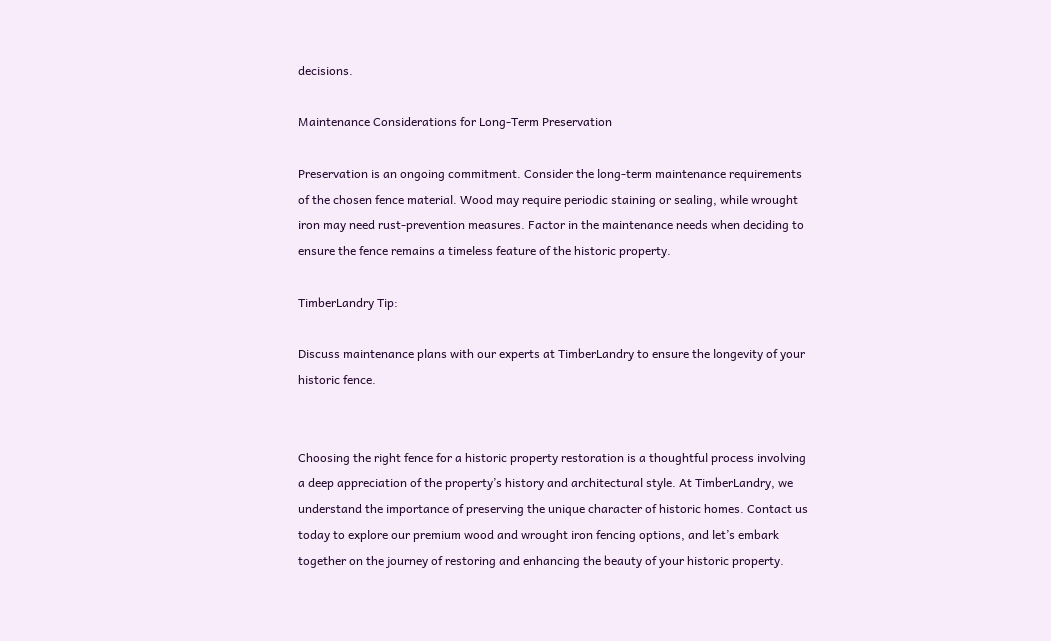decisions.

Maintenance Considerations for Long-Term Preservation

Preservation is an ongoing commitment. Consider the long-term maintenance requirements of the chosen fence material. Wood may require periodic staining or sealing, while wrought iron may need rust-prevention measures. Factor in the maintenance needs when deciding to ensure the fence remains a timeless feature of the historic property.

TimberLandry Tip:

Discuss maintenance plans with our experts at TimberLandry to ensure the longevity of your historic fence.


Choosing the right fence for a historic property restoration is a thoughtful process involving a deep appreciation of the property’s history and architectural style. At TimberLandry, we understand the importance of preserving the unique character of historic homes. Contact us today to explore our premium wood and wrought iron fencing options, and let’s embark together on the journey of restoring and enhancing the beauty of your historic property.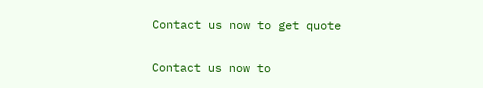Contact us now to get quote

Contact us now to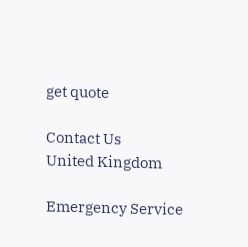get quote

Contact Us
United Kingdom

Emergency Service